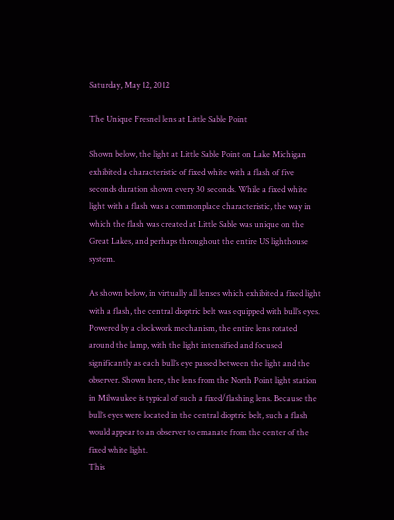Saturday, May 12, 2012

The Unique Fresnel lens at Little Sable Point

Shown below, the light at Little Sable Point on Lake Michigan exhibited a characteristic of fixed white with a flash of five seconds duration shown every 30 seconds. While a fixed white light with a flash was a commonplace characteristic, the way in which the flash was created at Little Sable was unique on the Great Lakes, and perhaps throughout the entire US lighthouse system.

As shown below, in virtually all lenses which exhibited a fixed light with a flash, the central dioptric belt was equipped with bull’s eyes. Powered by a clockwork mechanism, the entire lens rotated around the lamp, with the light intensified and focused significantly as each bull’s eye passed between the light and the observer. Shown here, the lens from the North Point light station in Milwaukee is typical of such a fixed/flashing lens. Because the bull’s eyes were located in the central dioptric belt, such a flash would appear to an observer to emanate from the center of the fixed white light.
This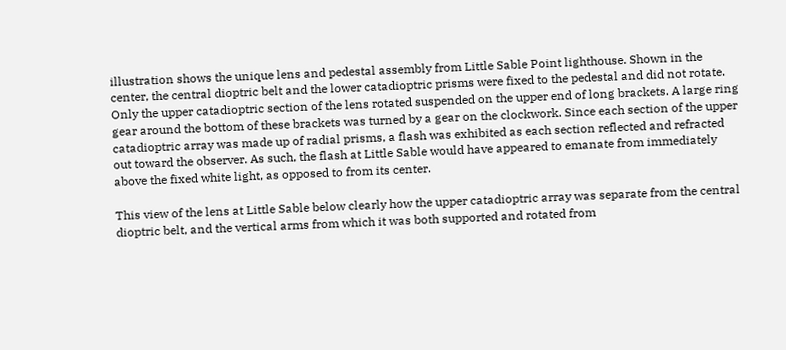illustration shows the unique lens and pedestal assembly from Little Sable Point lighthouse. Shown in the center, the central dioptric belt and the lower catadioptric prisms were fixed to the pedestal and did not rotate. Only the upper catadioptric section of the lens rotated suspended on the upper end of long brackets. A large ring gear around the bottom of these brackets was turned by a gear on the clockwork. Since each section of the upper catadioptric array was made up of radial prisms, a flash was exhibited as each section reflected and refracted out toward the observer. As such, the flash at Little Sable would have appeared to emanate from immediately above the fixed white light, as opposed to from its center.

This view of the lens at Little Sable below clearly how the upper catadioptric array was separate from the central dioptric belt, and the vertical arms from which it was both supported and rotated from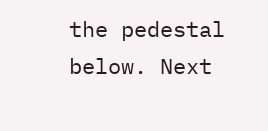the pedestal below. Next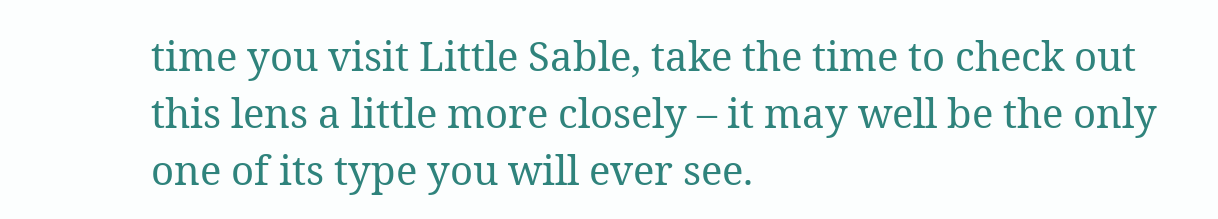time you visit Little Sable, take the time to check out this lens a little more closely – it may well be the only one of its type you will ever see.